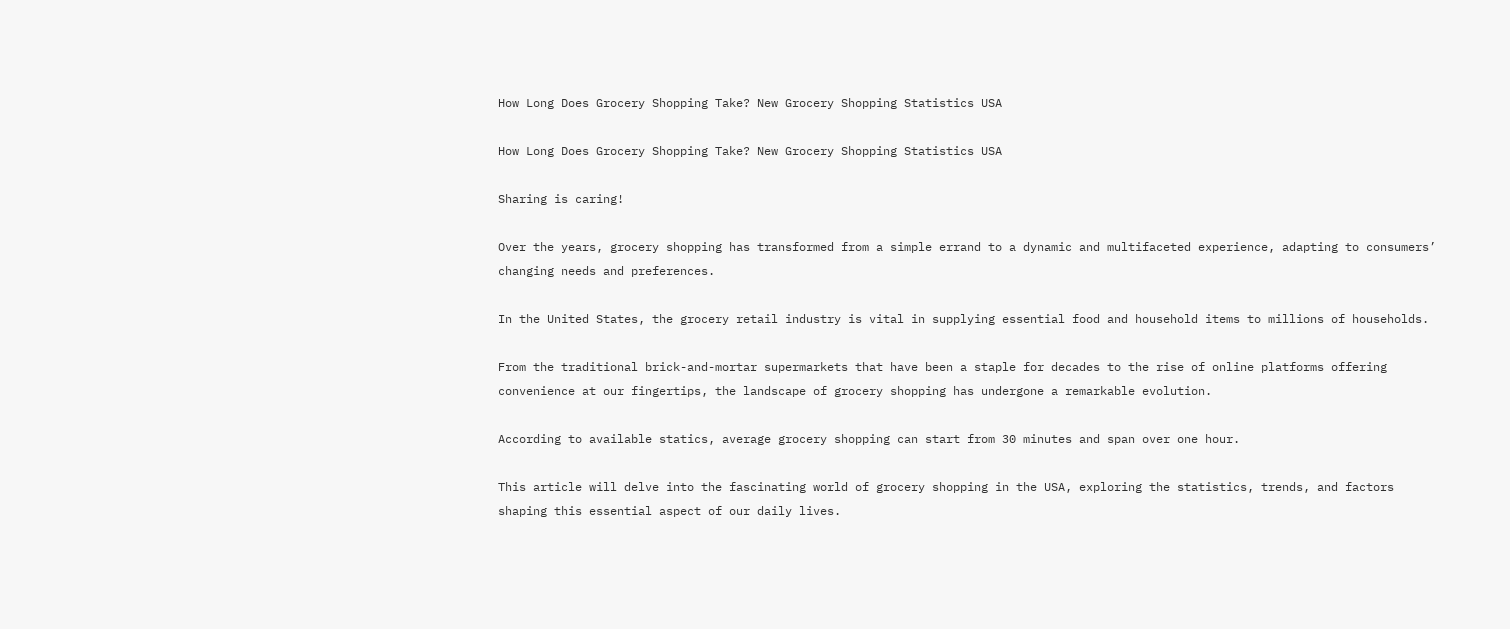How Long Does Grocery Shopping Take? New Grocery Shopping Statistics USA

How Long Does Grocery Shopping Take? New Grocery Shopping Statistics USA

Sharing is caring!

Over the years, grocery shopping has transformed from a simple errand to a dynamic and multifaceted experience, adapting to consumers’ changing needs and preferences.

In the United States, the grocery retail industry is vital in supplying essential food and household items to millions of households.

From the traditional brick-and-mortar supermarkets that have been a staple for decades to the rise of online platforms offering convenience at our fingertips, the landscape of grocery shopping has undergone a remarkable evolution.

According to available statics, average grocery shopping can start from 30 minutes and span over one hour.

This article will delve into the fascinating world of grocery shopping in the USA, exploring the statistics, trends, and factors shaping this essential aspect of our daily lives.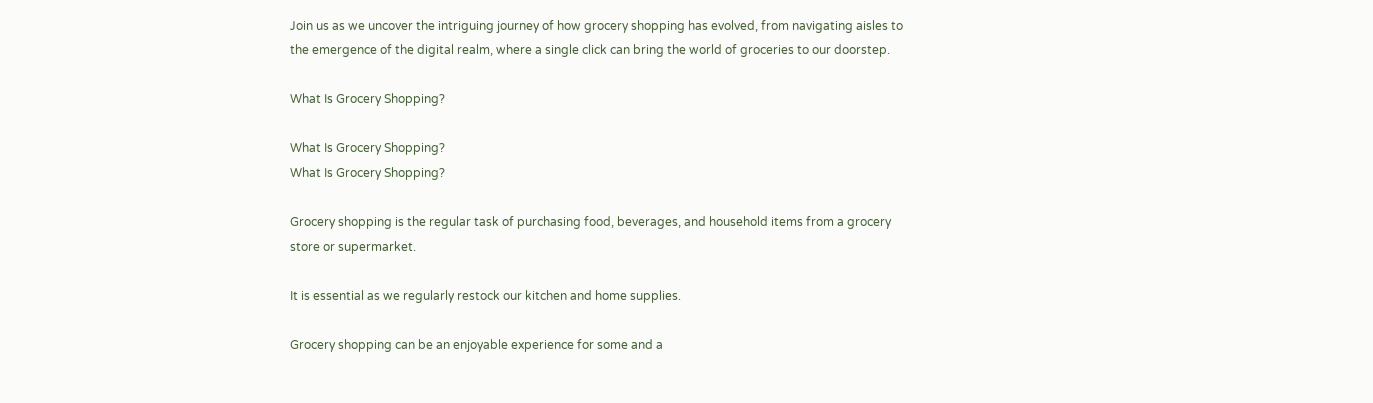Join us as we uncover the intriguing journey of how grocery shopping has evolved, from navigating aisles to the emergence of the digital realm, where a single click can bring the world of groceries to our doorstep.

What Is Grocery Shopping?

What Is Grocery Shopping?
What Is Grocery Shopping?

Grocery shopping is the regular task of purchasing food, beverages, and household items from a grocery store or supermarket.

It is essential as we regularly restock our kitchen and home supplies.

Grocery shopping can be an enjoyable experience for some and a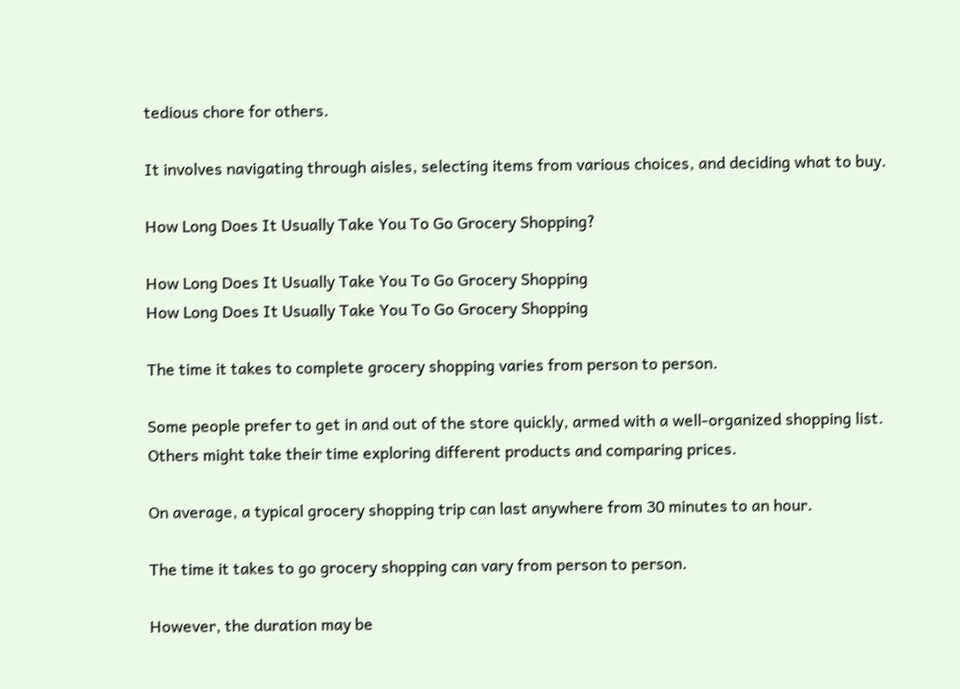tedious chore for others.

It involves navigating through aisles, selecting items from various choices, and deciding what to buy.

How Long Does It Usually Take You To Go Grocery Shopping?

How Long Does It Usually Take You To Go Grocery Shopping
How Long Does It Usually Take You To Go Grocery Shopping

The time it takes to complete grocery shopping varies from person to person.

Some people prefer to get in and out of the store quickly, armed with a well-organized shopping list. Others might take their time exploring different products and comparing prices.

On average, a typical grocery shopping trip can last anywhere from 30 minutes to an hour.

The time it takes to go grocery shopping can vary from person to person.

However, the duration may be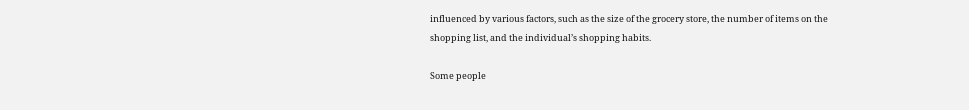influenced by various factors, such as the size of the grocery store, the number of items on the shopping list, and the individual’s shopping habits.

Some people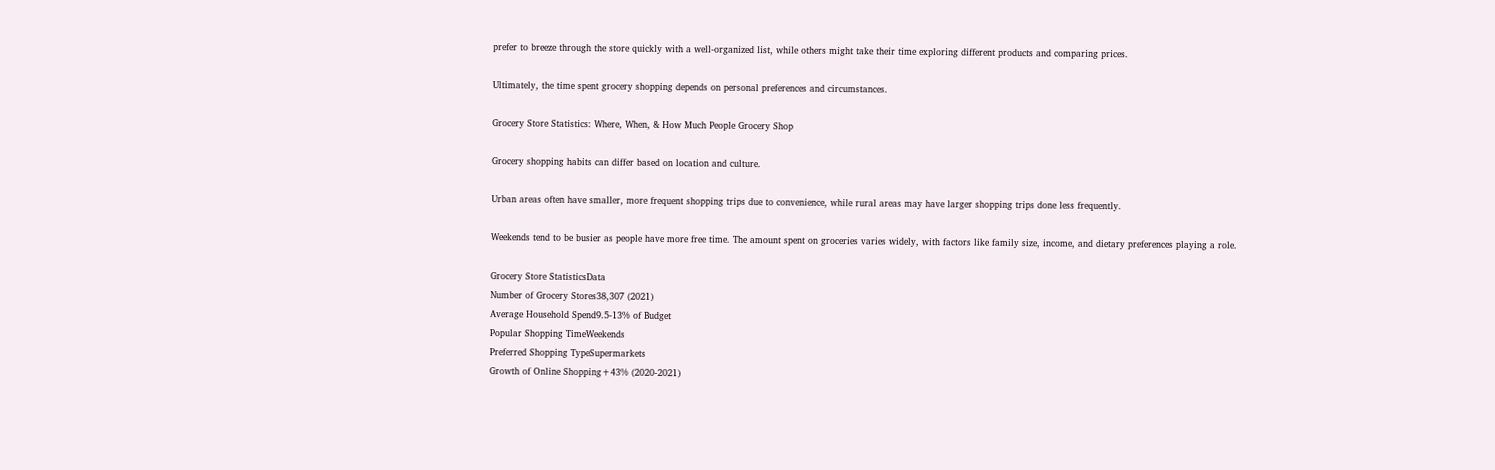prefer to breeze through the store quickly with a well-organized list, while others might take their time exploring different products and comparing prices.

Ultimately, the time spent grocery shopping depends on personal preferences and circumstances.

Grocery Store Statistics: Where, When, & How Much People Grocery Shop

Grocery shopping habits can differ based on location and culture.

Urban areas often have smaller, more frequent shopping trips due to convenience, while rural areas may have larger shopping trips done less frequently.

Weekends tend to be busier as people have more free time. The amount spent on groceries varies widely, with factors like family size, income, and dietary preferences playing a role.

Grocery Store StatisticsData
Number of Grocery Stores38,307 (2021)
Average Household Spend9.5-13% of Budget
Popular Shopping TimeWeekends
Preferred Shopping TypeSupermarkets
Growth of Online Shopping+43% (2020-2021)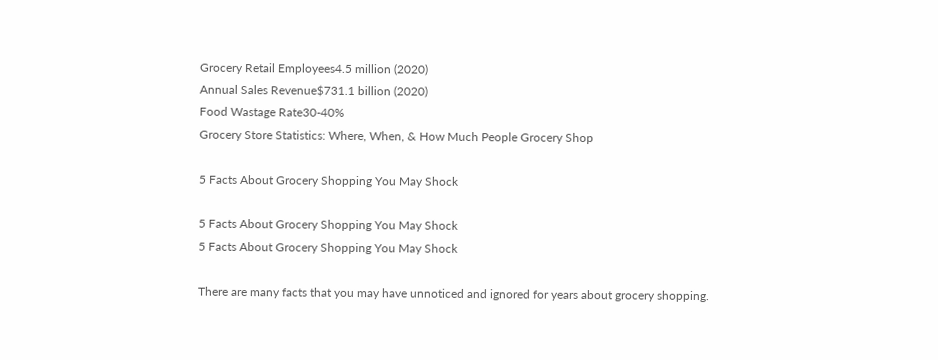Grocery Retail Employees4.5 million (2020)
Annual Sales Revenue$731.1 billion (2020)
Food Wastage Rate30-40%
Grocery Store Statistics: Where, When, & How Much People Grocery Shop

5 Facts About Grocery Shopping You May Shock

5 Facts About Grocery Shopping You May Shock
5 Facts About Grocery Shopping You May Shock

There are many facts that you may have unnoticed and ignored for years about grocery shopping.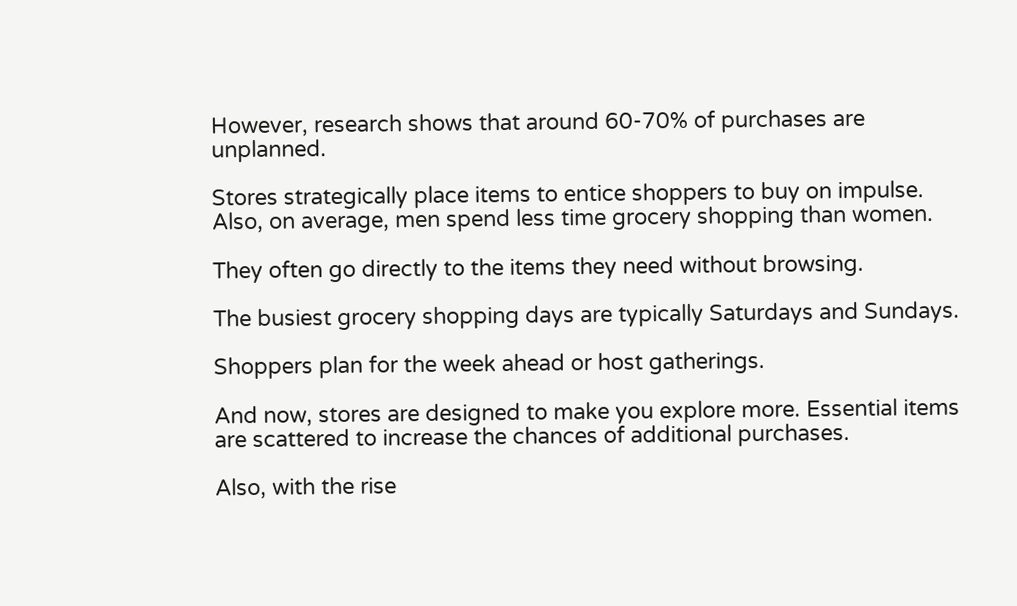However, research shows that around 60-70% of purchases are unplanned.

Stores strategically place items to entice shoppers to buy on impulse. Also, on average, men spend less time grocery shopping than women.

They often go directly to the items they need without browsing.

The busiest grocery shopping days are typically Saturdays and Sundays.

Shoppers plan for the week ahead or host gatherings.

And now, stores are designed to make you explore more. Essential items are scattered to increase the chances of additional purchases.

Also, with the rise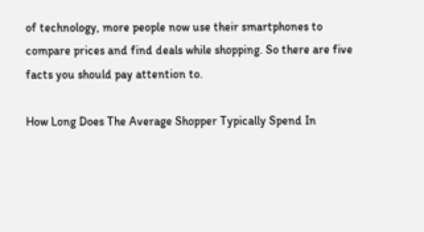of technology, more people now use their smartphones to compare prices and find deals while shopping. So there are five facts you should pay attention to.

How Long Does The Average Shopper Typically Spend In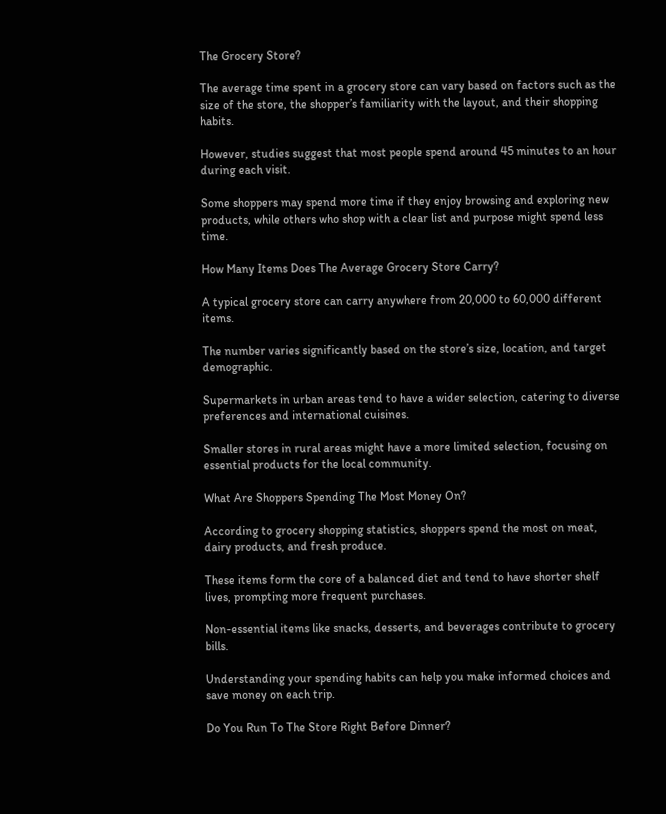The Grocery Store?

The average time spent in a grocery store can vary based on factors such as the size of the store, the shopper’s familiarity with the layout, and their shopping habits.

However, studies suggest that most people spend around 45 minutes to an hour during each visit.

Some shoppers may spend more time if they enjoy browsing and exploring new products, while others who shop with a clear list and purpose might spend less time.

How Many Items Does The Average Grocery Store Carry?

A typical grocery store can carry anywhere from 20,000 to 60,000 different items.

The number varies significantly based on the store’s size, location, and target demographic.

Supermarkets in urban areas tend to have a wider selection, catering to diverse preferences and international cuisines.

Smaller stores in rural areas might have a more limited selection, focusing on essential products for the local community.

What Are Shoppers Spending The Most Money On?

According to grocery shopping statistics, shoppers spend the most on meat, dairy products, and fresh produce.

These items form the core of a balanced diet and tend to have shorter shelf lives, prompting more frequent purchases.

Non-essential items like snacks, desserts, and beverages contribute to grocery bills.

Understanding your spending habits can help you make informed choices and save money on each trip.

Do You Run To The Store Right Before Dinner?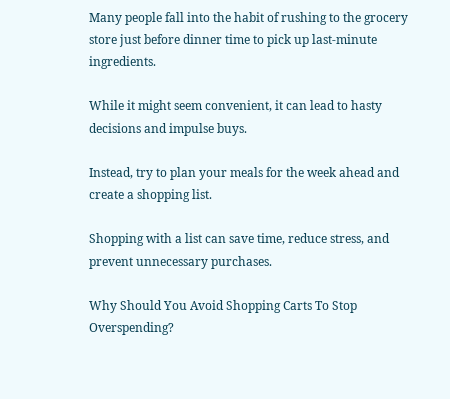Many people fall into the habit of rushing to the grocery store just before dinner time to pick up last-minute ingredients.

While it might seem convenient, it can lead to hasty decisions and impulse buys.

Instead, try to plan your meals for the week ahead and create a shopping list.

Shopping with a list can save time, reduce stress, and prevent unnecessary purchases.

Why Should You Avoid Shopping Carts To Stop Overspending?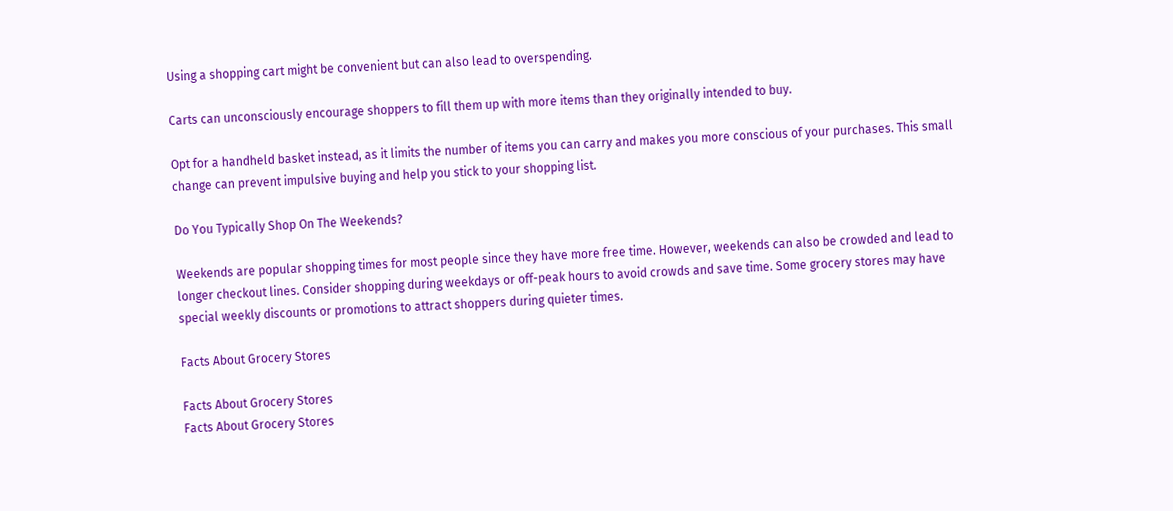Using a shopping cart might be convenient but can also lead to overspending.

Carts can unconsciously encourage shoppers to fill them up with more items than they originally intended to buy.

Opt for a handheld basket instead, as it limits the number of items you can carry and makes you more conscious of your purchases. This small change can prevent impulsive buying and help you stick to your shopping list.

Do You Typically Shop On The Weekends?

Weekends are popular shopping times for most people since they have more free time. However, weekends can also be crowded and lead to longer checkout lines. Consider shopping during weekdays or off-peak hours to avoid crowds and save time. Some grocery stores may have special weekly discounts or promotions to attract shoppers during quieter times.

Facts About Grocery Stores

Facts About Grocery Stores
Facts About Grocery Stores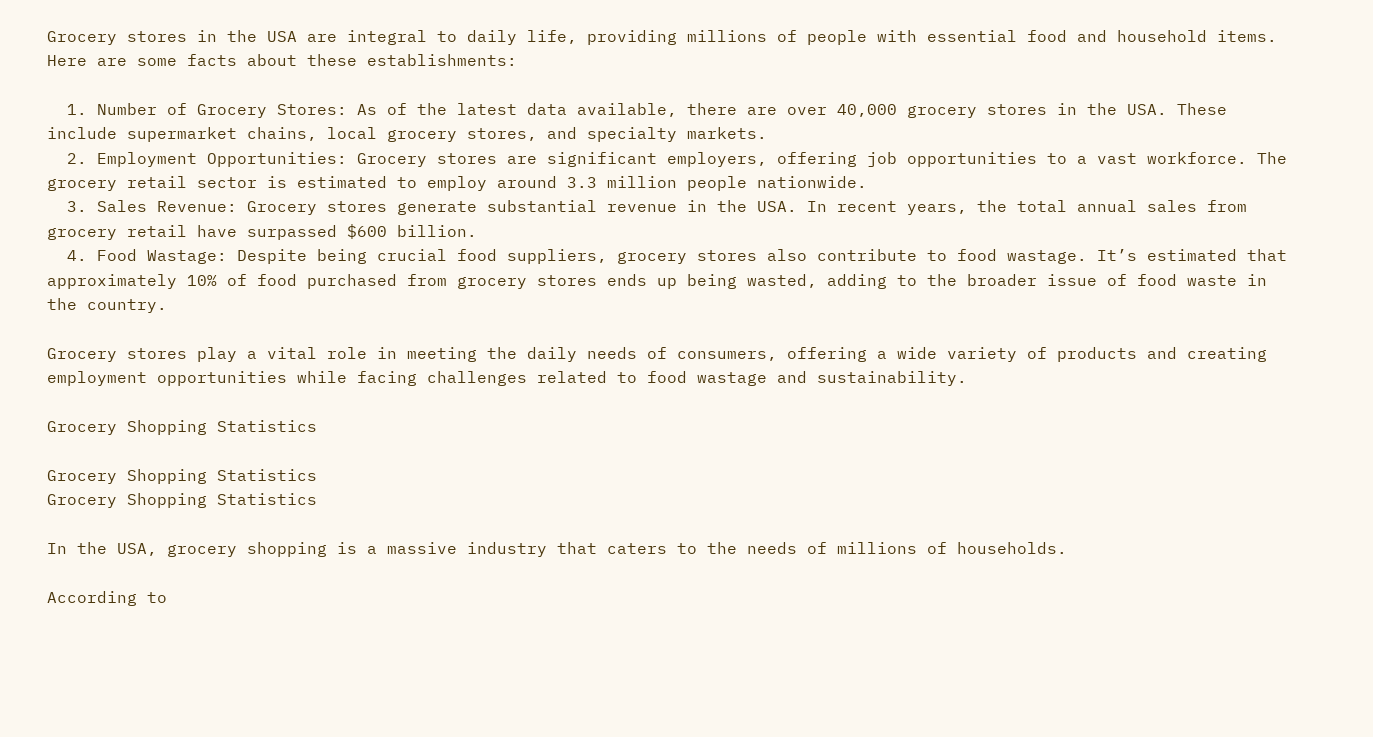Grocery stores in the USA are integral to daily life, providing millions of people with essential food and household items. Here are some facts about these establishments:

  1. Number of Grocery Stores: As of the latest data available, there are over 40,000 grocery stores in the USA. These include supermarket chains, local grocery stores, and specialty markets.
  2. Employment Opportunities: Grocery stores are significant employers, offering job opportunities to a vast workforce. The grocery retail sector is estimated to employ around 3.3 million people nationwide.
  3. Sales Revenue: Grocery stores generate substantial revenue in the USA. In recent years, the total annual sales from grocery retail have surpassed $600 billion.
  4. Food Wastage: Despite being crucial food suppliers, grocery stores also contribute to food wastage. It’s estimated that approximately 10% of food purchased from grocery stores ends up being wasted, adding to the broader issue of food waste in the country.

Grocery stores play a vital role in meeting the daily needs of consumers, offering a wide variety of products and creating employment opportunities while facing challenges related to food wastage and sustainability.

Grocery Shopping Statistics

Grocery Shopping Statistics
Grocery Shopping Statistics

In the USA, grocery shopping is a massive industry that caters to the needs of millions of households.

According to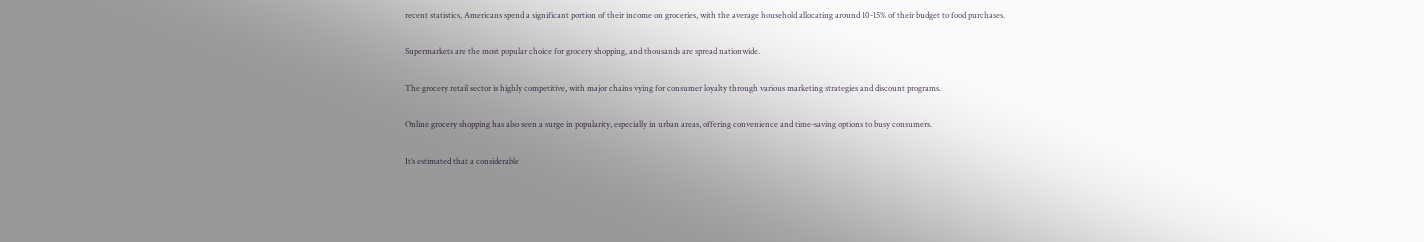recent statistics, Americans spend a significant portion of their income on groceries, with the average household allocating around 10-15% of their budget to food purchases.

Supermarkets are the most popular choice for grocery shopping, and thousands are spread nationwide.

The grocery retail sector is highly competitive, with major chains vying for consumer loyalty through various marketing strategies and discount programs.

Online grocery shopping has also seen a surge in popularity, especially in urban areas, offering convenience and time-saving options to busy consumers.

It’s estimated that a considerable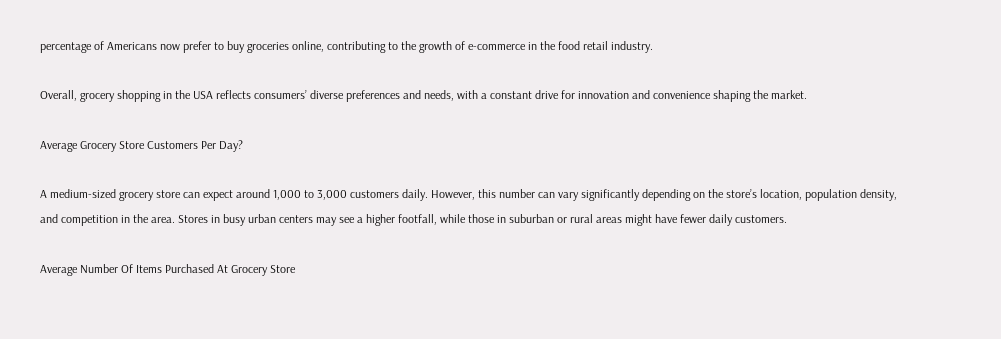percentage of Americans now prefer to buy groceries online, contributing to the growth of e-commerce in the food retail industry.

Overall, grocery shopping in the USA reflects consumers’ diverse preferences and needs, with a constant drive for innovation and convenience shaping the market.

Average Grocery Store Customers Per Day?

A medium-sized grocery store can expect around 1,000 to 3,000 customers daily. However, this number can vary significantly depending on the store’s location, population density, and competition in the area. Stores in busy urban centers may see a higher footfall, while those in suburban or rural areas might have fewer daily customers.

Average Number Of Items Purchased At Grocery Store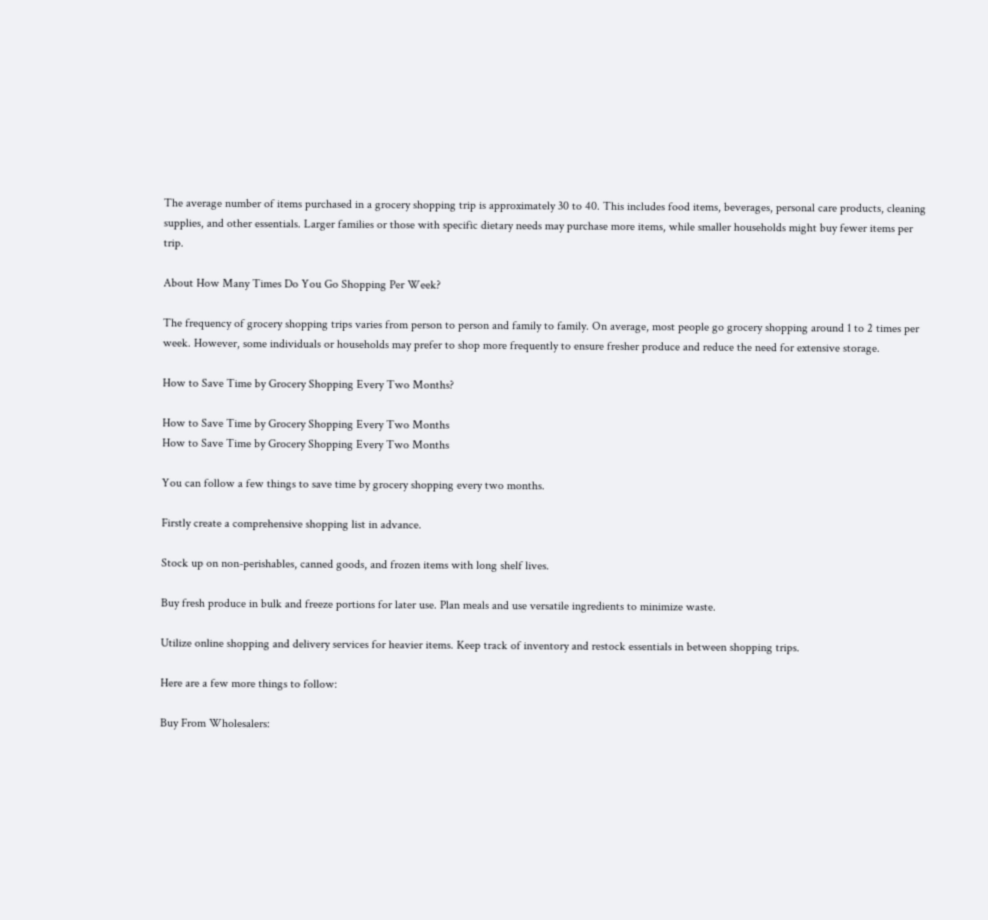The average number of items purchased in a grocery shopping trip is approximately 30 to 40. This includes food items, beverages, personal care products, cleaning supplies, and other essentials. Larger families or those with specific dietary needs may purchase more items, while smaller households might buy fewer items per trip.

About How Many Times Do You Go Shopping Per Week?

The frequency of grocery shopping trips varies from person to person and family to family. On average, most people go grocery shopping around 1 to 2 times per week. However, some individuals or households may prefer to shop more frequently to ensure fresher produce and reduce the need for extensive storage.

How to Save Time by Grocery Shopping Every Two Months?

How to Save Time by Grocery Shopping Every Two Months
How to Save Time by Grocery Shopping Every Two Months

You can follow a few things to save time by grocery shopping every two months.

Firstly create a comprehensive shopping list in advance.

Stock up on non-perishables, canned goods, and frozen items with long shelf lives.

Buy fresh produce in bulk and freeze portions for later use. Plan meals and use versatile ingredients to minimize waste.

Utilize online shopping and delivery services for heavier items. Keep track of inventory and restock essentials in between shopping trips.

Here are a few more things to follow:

Buy From Wholesalers: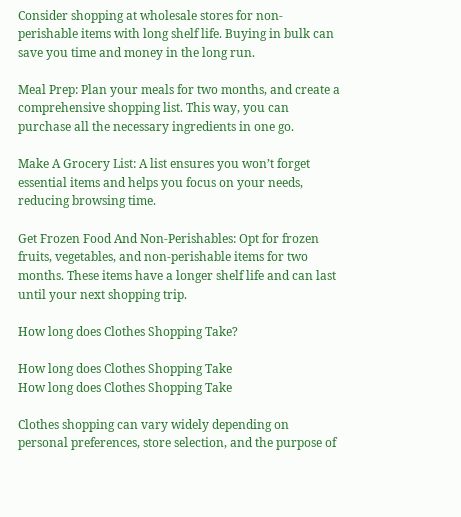Consider shopping at wholesale stores for non-perishable items with long shelf life. Buying in bulk can save you time and money in the long run.

Meal Prep: Plan your meals for two months, and create a comprehensive shopping list. This way, you can purchase all the necessary ingredients in one go.

Make A Grocery List: A list ensures you won’t forget essential items and helps you focus on your needs, reducing browsing time.

Get Frozen Food And Non-Perishables: Opt for frozen fruits, vegetables, and non-perishable items for two months. These items have a longer shelf life and can last until your next shopping trip.

How long does Clothes Shopping Take?

How long does Clothes Shopping Take
How long does Clothes Shopping Take

Clothes shopping can vary widely depending on personal preferences, store selection, and the purpose of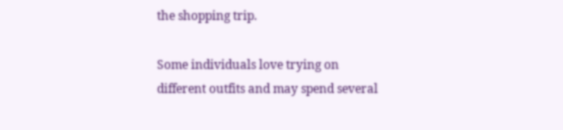the shopping trip.

Some individuals love trying on different outfits and may spend several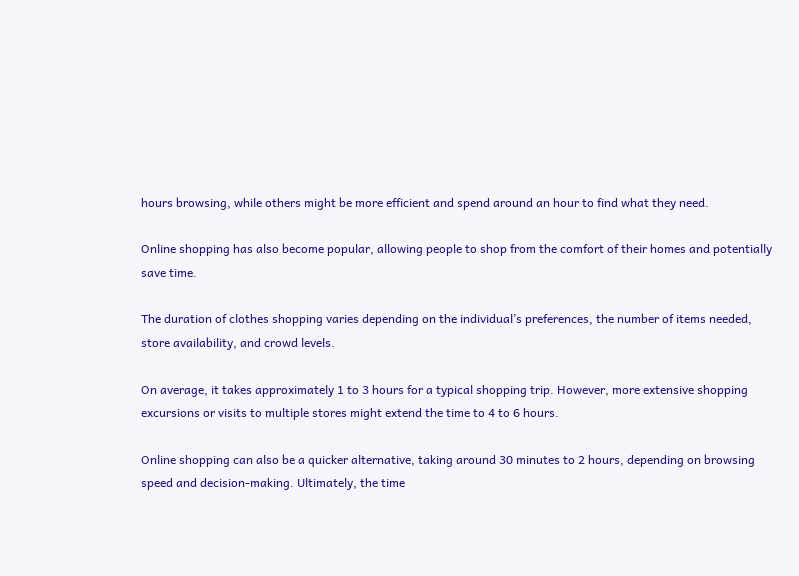hours browsing, while others might be more efficient and spend around an hour to find what they need.

Online shopping has also become popular, allowing people to shop from the comfort of their homes and potentially save time.

The duration of clothes shopping varies depending on the individual’s preferences, the number of items needed, store availability, and crowd levels.

On average, it takes approximately 1 to 3 hours for a typical shopping trip. However, more extensive shopping excursions or visits to multiple stores might extend the time to 4 to 6 hours.

Online shopping can also be a quicker alternative, taking around 30 minutes to 2 hours, depending on browsing speed and decision-making. Ultimately, the time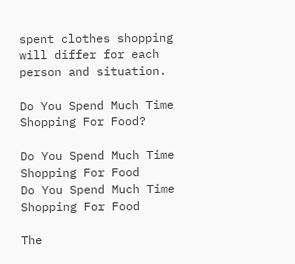spent clothes shopping will differ for each person and situation.

Do You Spend Much Time Shopping For Food?

Do You Spend Much Time Shopping For Food
Do You Spend Much Time Shopping For Food

The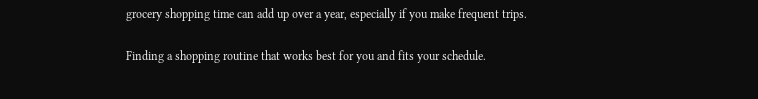grocery shopping time can add up over a year, especially if you make frequent trips.

Finding a shopping routine that works best for you and fits your schedule.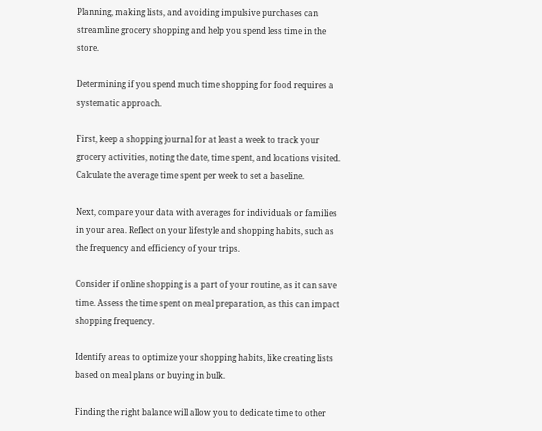Planning, making lists, and avoiding impulsive purchases can streamline grocery shopping and help you spend less time in the store.

Determining if you spend much time shopping for food requires a systematic approach.

First, keep a shopping journal for at least a week to track your grocery activities, noting the date, time spent, and locations visited. Calculate the average time spent per week to set a baseline.

Next, compare your data with averages for individuals or families in your area. Reflect on your lifestyle and shopping habits, such as the frequency and efficiency of your trips.

Consider if online shopping is a part of your routine, as it can save time. Assess the time spent on meal preparation, as this can impact shopping frequency.

Identify areas to optimize your shopping habits, like creating lists based on meal plans or buying in bulk.

Finding the right balance will allow you to dedicate time to other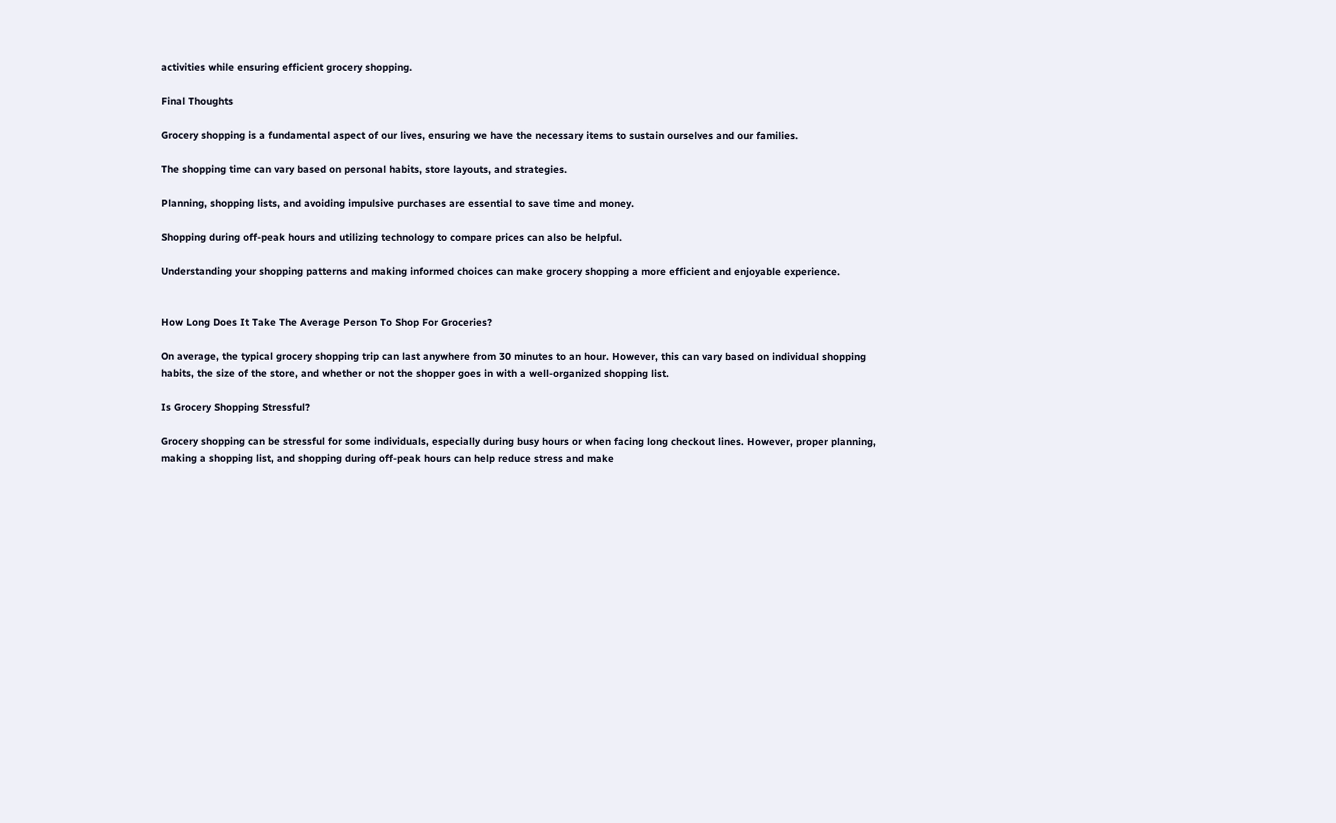activities while ensuring efficient grocery shopping.

Final Thoughts

Grocery shopping is a fundamental aspect of our lives, ensuring we have the necessary items to sustain ourselves and our families.

The shopping time can vary based on personal habits, store layouts, and strategies.

Planning, shopping lists, and avoiding impulsive purchases are essential to save time and money.

Shopping during off-peak hours and utilizing technology to compare prices can also be helpful.

Understanding your shopping patterns and making informed choices can make grocery shopping a more efficient and enjoyable experience.


How Long Does It Take The Average Person To Shop For Groceries?

On average, the typical grocery shopping trip can last anywhere from 30 minutes to an hour. However, this can vary based on individual shopping habits, the size of the store, and whether or not the shopper goes in with a well-organized shopping list.

Is Grocery Shopping Stressful?

Grocery shopping can be stressful for some individuals, especially during busy hours or when facing long checkout lines. However, proper planning, making a shopping list, and shopping during off-peak hours can help reduce stress and make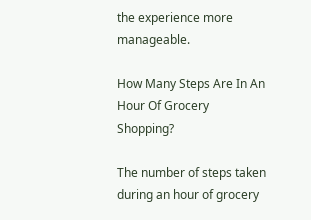the experience more manageable.

How Many Steps Are In An Hour Of Grocery Shopping?

The number of steps taken during an hour of grocery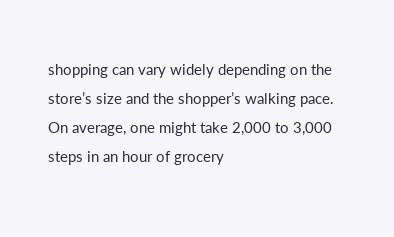shopping can vary widely depending on the store’s size and the shopper’s walking pace. On average, one might take 2,000 to 3,000 steps in an hour of grocery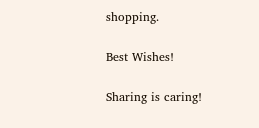shopping.

Best Wishes!

Sharing is caring!